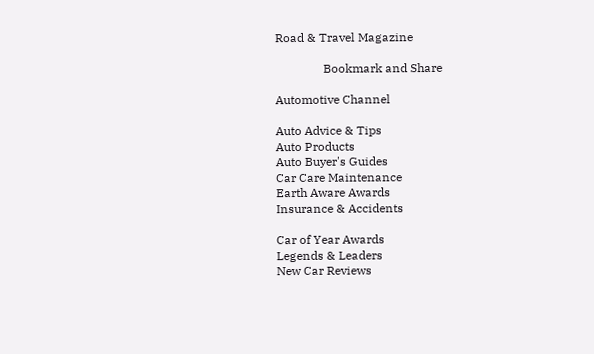Road & Travel Magazine

                Bookmark and Share

Automotive Channel

Auto Advice & Tips
Auto Products
Auto Buyer's Guides
Car Care Maintenance
Earth Aware Awards
Insurance & Accidents

Car of Year Awards
Legends & Leaders
New Car Reviews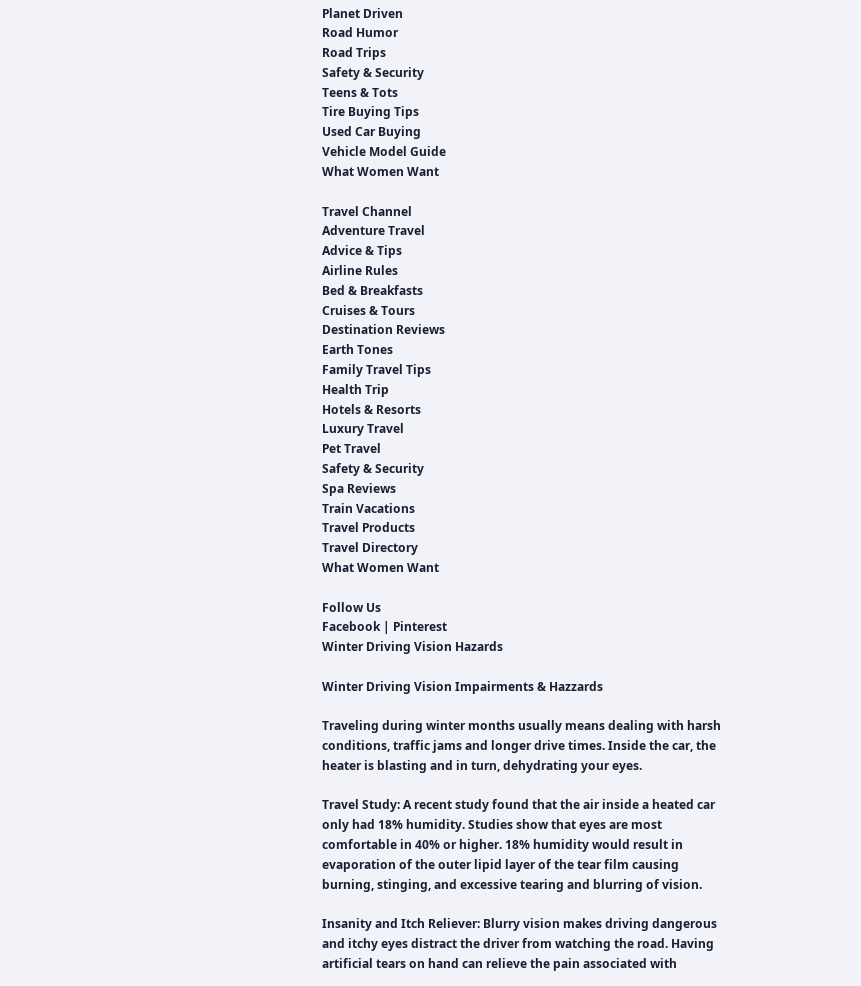Planet Driven
Road Humor
Road Trips
Safety & Security
Teens & Tots
Tire Buying Tips
Used Car Buying
Vehicle Model Guide
What Women Want

Travel Channel
Adventure Travel
Advice & Tips
Airline Rules
Bed & Breakfasts
Cruises & Tours
Destination Reviews
Earth Tones
Family Travel Tips
Health Trip
Hotels & Resorts
Luxury Travel
Pet Travel
Safety & Security
Spa Reviews
Train Vacations
Travel Products
Travel Directory
What Women Want

Follow Us
Facebook | Pinterest
Winter Driving Vision Hazards

Winter Driving Vision Impairments & Hazzards

Traveling during winter months usually means dealing with harsh conditions, traffic jams and longer drive times. Inside the car, the heater is blasting and in turn, dehydrating your eyes.

Travel Study: A recent study found that the air inside a heated car only had 18% humidity. Studies show that eyes are most comfortable in 40% or higher. 18% humidity would result in evaporation of the outer lipid layer of the tear film causing burning, stinging, and excessive tearing and blurring of vision.

Insanity and Itch Reliever: Blurry vision makes driving dangerous and itchy eyes distract the driver from watching the road. Having artificial tears on hand can relieve the pain associated with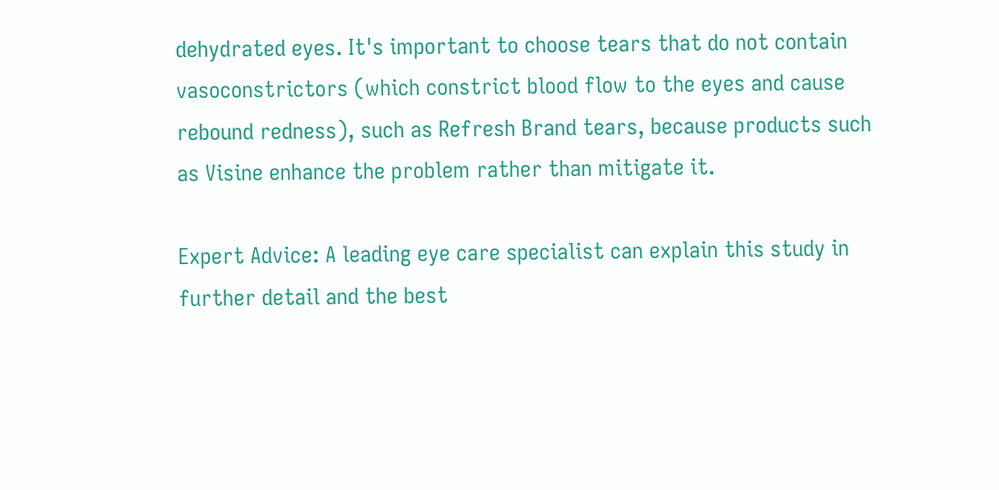dehydrated eyes. It's important to choose tears that do not contain vasoconstrictors (which constrict blood flow to the eyes and cause rebound redness), such as Refresh Brand tears, because products such as Visine enhance the problem rather than mitigate it.

Expert Advice: A leading eye care specialist can explain this study in further detail and the best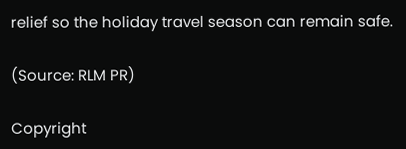relief so the holiday travel season can remain safe.

(Source: RLM PR)

Copyright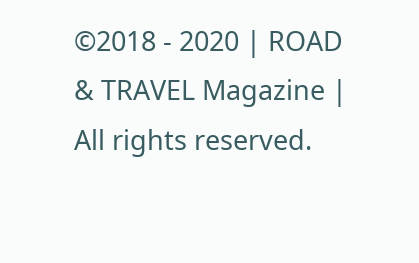©2018 - 2020 | ROAD & TRAVEL Magazine | All rights reserved.